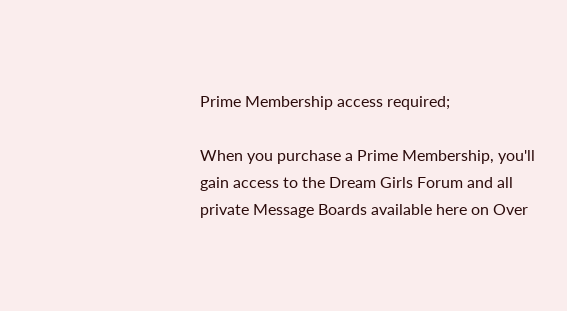Prime Membership access required;

When you purchase a Prime Membership, you'll gain access to the Dream Girls Forum and all private Message Boards available here on Over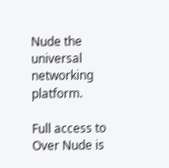Nude the universal networking platform.

Full access to Over Nude is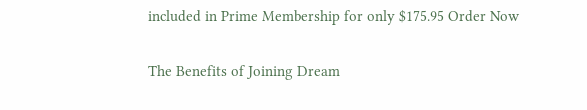included in Prime Membership for only $175.95 Order Now

The Benefits of Joining Dream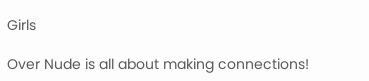Girls

Over Nude is all about making connections!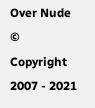Over Nude © Copyright 2007 - 2021